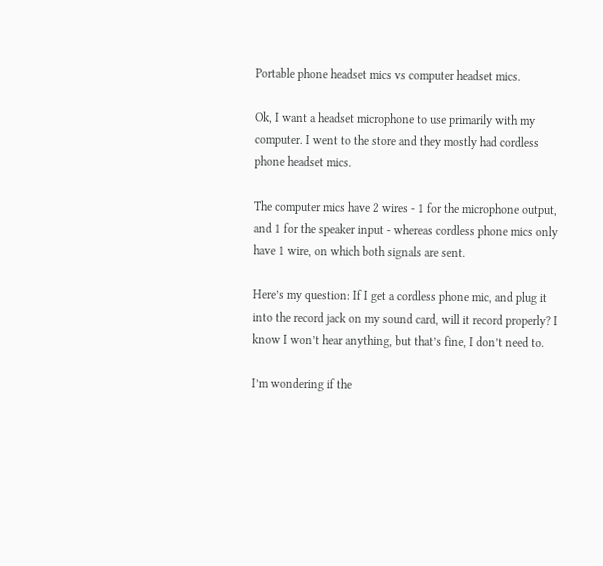Portable phone headset mics vs computer headset mics.

Ok, I want a headset microphone to use primarily with my computer. I went to the store and they mostly had cordless phone headset mics.

The computer mics have 2 wires - 1 for the microphone output, and 1 for the speaker input - whereas cordless phone mics only have 1 wire, on which both signals are sent.

Here’s my question: If I get a cordless phone mic, and plug it into the record jack on my sound card, will it record properly? I know I won’t hear anything, but that’s fine, I don’t need to.

I’m wondering if the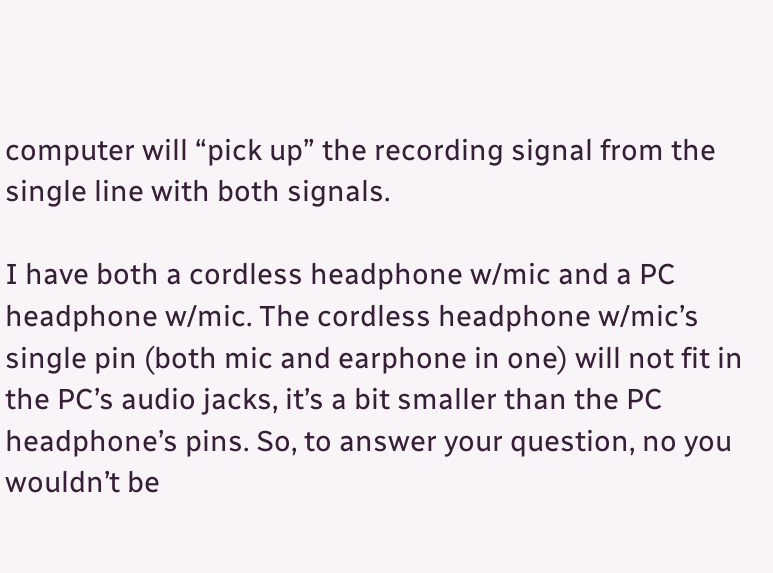computer will “pick up” the recording signal from the single line with both signals.

I have both a cordless headphone w/mic and a PC headphone w/mic. The cordless headphone w/mic’s single pin (both mic and earphone in one) will not fit in the PC’s audio jacks, it’s a bit smaller than the PC headphone’s pins. So, to answer your question, no you wouldn’t be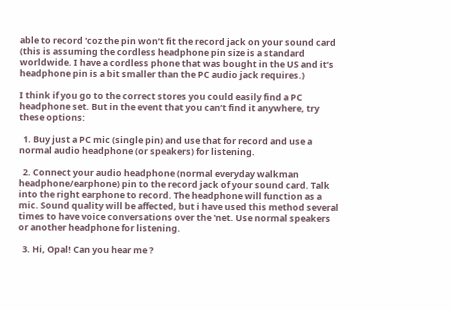able to record 'coz the pin won’t fit the record jack on your sound card (this is assuming the cordless headphone pin size is a standard worldwide. I have a cordless phone that was bought in the US and it’s headphone pin is a bit smaller than the PC audio jack requires.)

I think if you go to the correct stores you could easily find a PC headphone set. But in the event that you can’t find it anywhere, try these options:

  1. Buy just a PC mic (single pin) and use that for record and use a normal audio headphone (or speakers) for listening.

  2. Connect your audio headphone (normal everyday walkman headphone/earphone) pin to the record jack of your sound card. Talk into the right earphone to record. The headphone will function as a mic. Sound quality will be affected, but i have used this method several times to have voice conversations over the 'net. Use normal speakers or another headphone for listening.

  3. Hi, Opal! Can you hear me ?